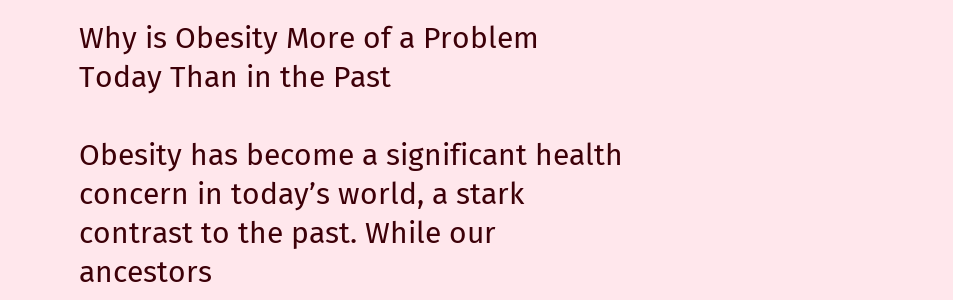Why is Obesity More of a Problem Today Than in the Past

Obesity has become a significant health concern in today’s world, a stark contrast to the past. While our ancestors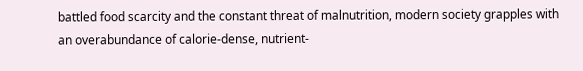battled food scarcity and the constant threat of malnutrition, modern society grapples with an overabundance of calorie-dense, nutrient-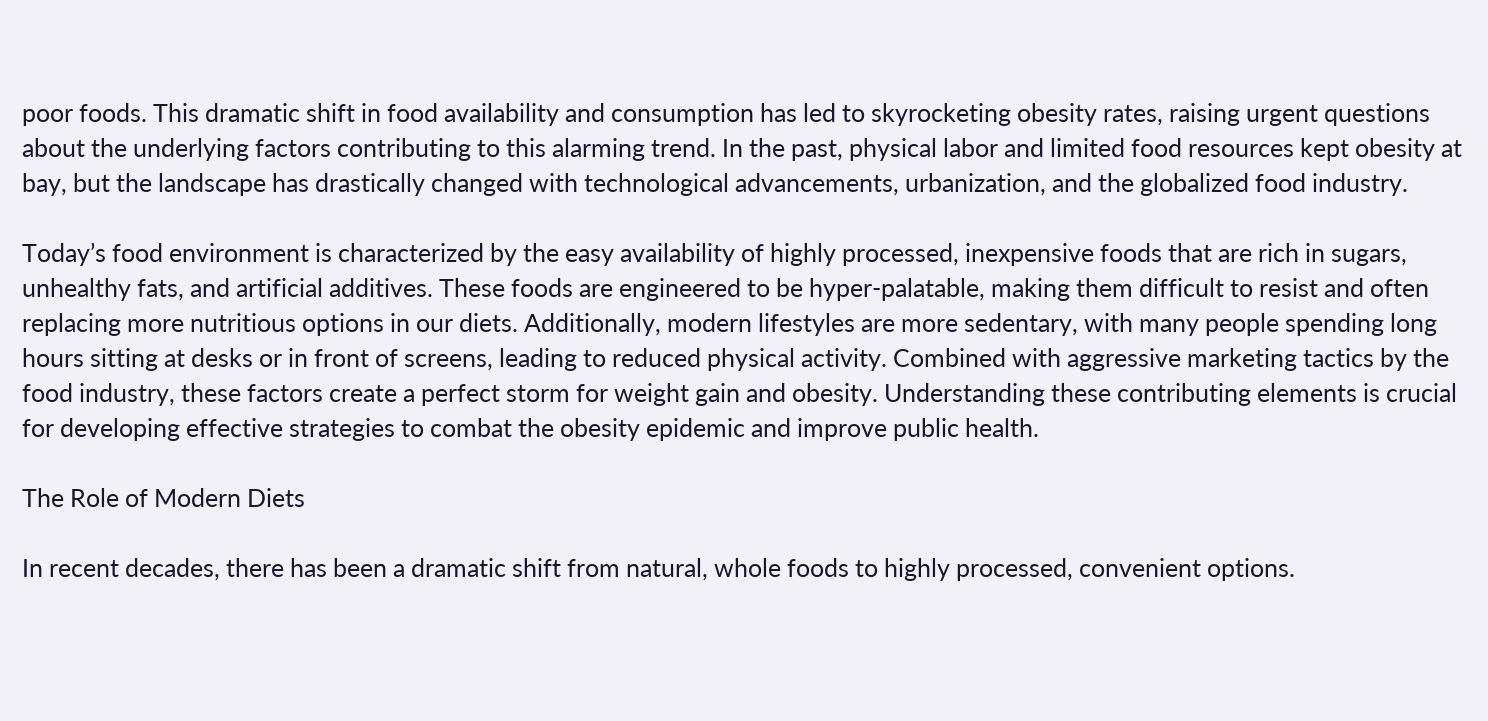poor foods. This dramatic shift in food availability and consumption has led to skyrocketing obesity rates, raising urgent questions about the underlying factors contributing to this alarming trend. In the past, physical labor and limited food resources kept obesity at bay, but the landscape has drastically changed with technological advancements, urbanization, and the globalized food industry.

Today’s food environment is characterized by the easy availability of highly processed, inexpensive foods that are rich in sugars, unhealthy fats, and artificial additives. These foods are engineered to be hyper-palatable, making them difficult to resist and often replacing more nutritious options in our diets. Additionally, modern lifestyles are more sedentary, with many people spending long hours sitting at desks or in front of screens, leading to reduced physical activity. Combined with aggressive marketing tactics by the food industry, these factors create a perfect storm for weight gain and obesity. Understanding these contributing elements is crucial for developing effective strategies to combat the obesity epidemic and improve public health.

The Role of Modern Diets

In recent decades, there has been a dramatic shift from natural, whole foods to highly processed, convenient options.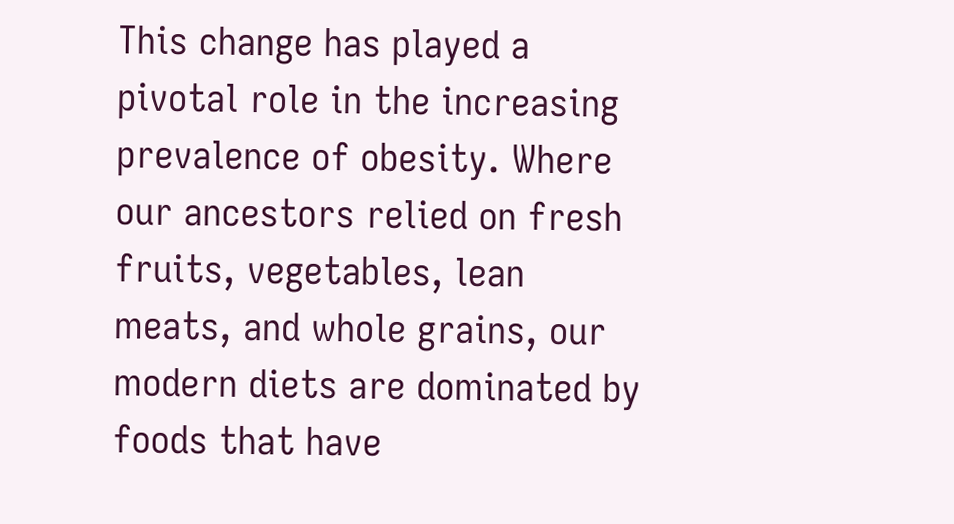This change has played a pivotal role in the increasing prevalence of obesity. Where our ancestors relied on fresh fruits, vegetables, lean meats, and whole grains, our modern diets are dominated by foods that have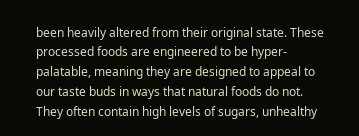been heavily altered from their original state. These processed foods are engineered to be hyper-palatable, meaning they are designed to appeal to our taste buds in ways that natural foods do not. They often contain high levels of sugars, unhealthy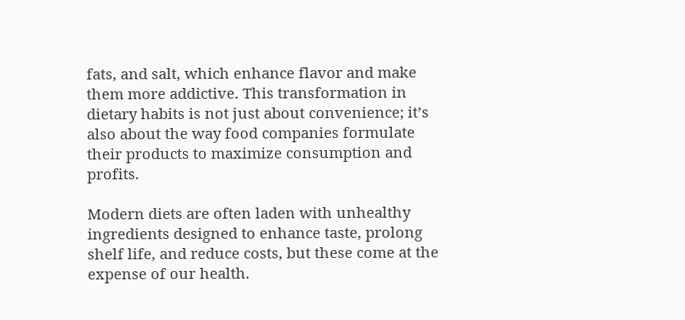fats, and salt, which enhance flavor and make them more addictive. This transformation in dietary habits is not just about convenience; it’s also about the way food companies formulate their products to maximize consumption and profits.

Modern diets are often laden with unhealthy ingredients designed to enhance taste, prolong shelf life, and reduce costs, but these come at the expense of our health.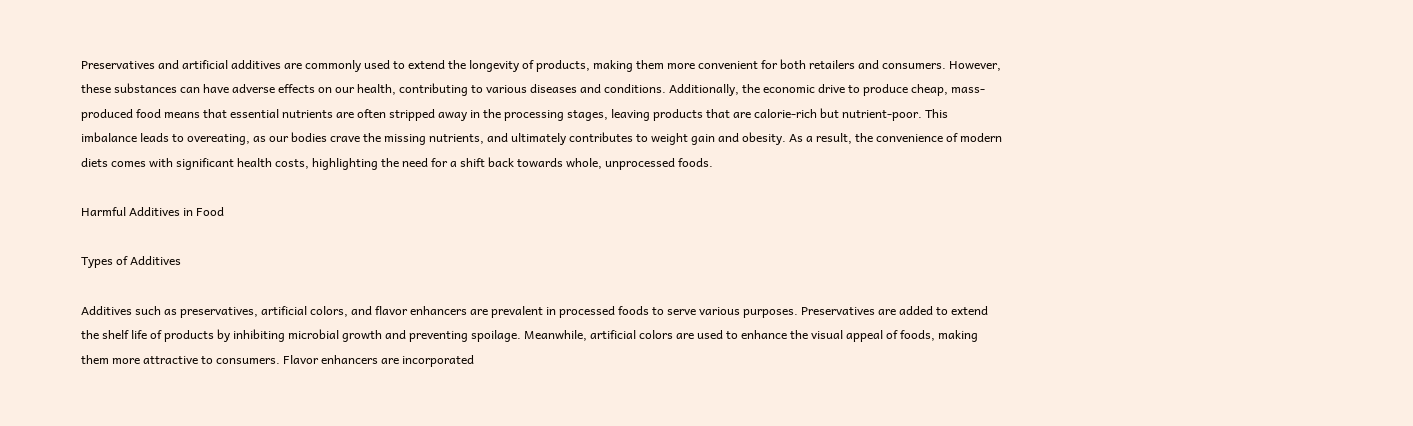Preservatives and artificial additives are commonly used to extend the longevity of products, making them more convenient for both retailers and consumers. However, these substances can have adverse effects on our health, contributing to various diseases and conditions. Additionally, the economic drive to produce cheap, mass-produced food means that essential nutrients are often stripped away in the processing stages, leaving products that are calorie-rich but nutrient-poor. This imbalance leads to overeating, as our bodies crave the missing nutrients, and ultimately contributes to weight gain and obesity. As a result, the convenience of modern diets comes with significant health costs, highlighting the need for a shift back towards whole, unprocessed foods.

Harmful Additives in Food

Types of Additives

Additives such as preservatives, artificial colors, and flavor enhancers are prevalent in processed foods to serve various purposes. Preservatives are added to extend the shelf life of products by inhibiting microbial growth and preventing spoilage. Meanwhile, artificial colors are used to enhance the visual appeal of foods, making them more attractive to consumers. Flavor enhancers are incorporated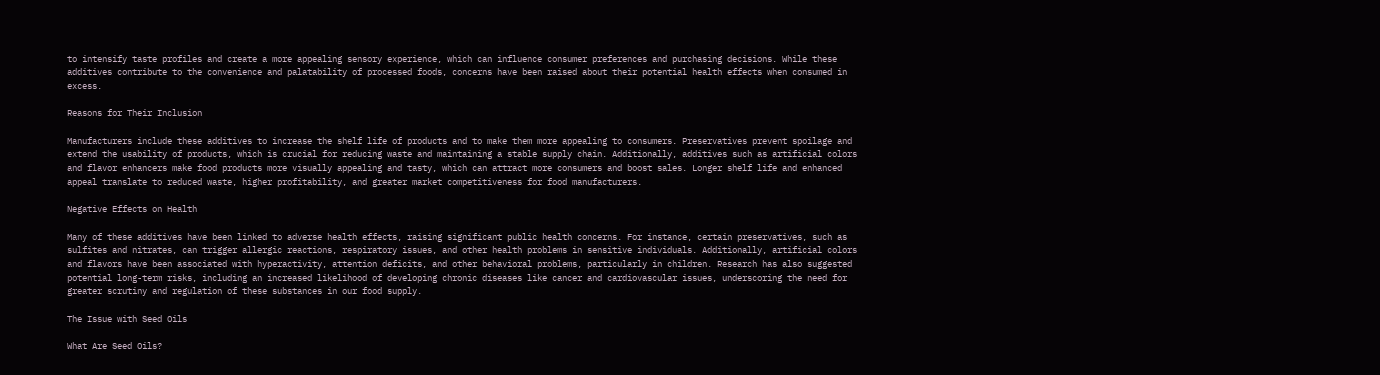to intensify taste profiles and create a more appealing sensory experience, which can influence consumer preferences and purchasing decisions. While these additives contribute to the convenience and palatability of processed foods, concerns have been raised about their potential health effects when consumed in excess.

Reasons for Their Inclusion

Manufacturers include these additives to increase the shelf life of products and to make them more appealing to consumers. Preservatives prevent spoilage and extend the usability of products, which is crucial for reducing waste and maintaining a stable supply chain. Additionally, additives such as artificial colors and flavor enhancers make food products more visually appealing and tasty, which can attract more consumers and boost sales. Longer shelf life and enhanced appeal translate to reduced waste, higher profitability, and greater market competitiveness for food manufacturers.

Negative Effects on Health

Many of these additives have been linked to adverse health effects, raising significant public health concerns. For instance, certain preservatives, such as sulfites and nitrates, can trigger allergic reactions, respiratory issues, and other health problems in sensitive individuals. Additionally, artificial colors and flavors have been associated with hyperactivity, attention deficits, and other behavioral problems, particularly in children. Research has also suggested potential long-term risks, including an increased likelihood of developing chronic diseases like cancer and cardiovascular issues, underscoring the need for greater scrutiny and regulation of these substances in our food supply.

The Issue with Seed Oils

What Are Seed Oils?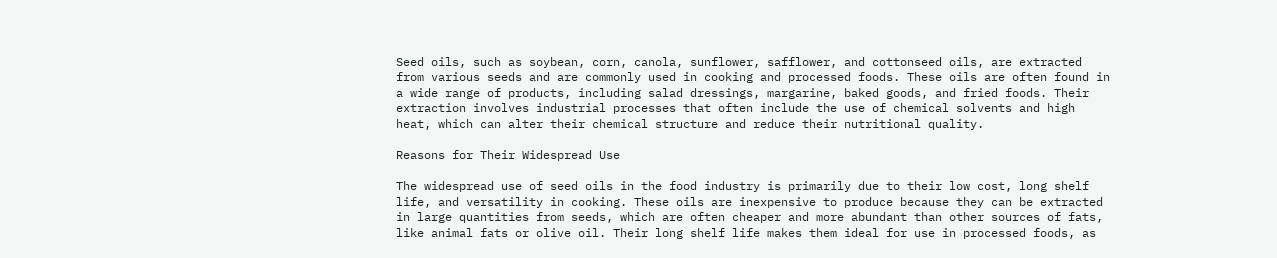Seed oils, such as soybean, corn, canola, sunflower, safflower, and cottonseed oils, are extracted from various seeds and are commonly used in cooking and processed foods. These oils are often found in a wide range of products, including salad dressings, margarine, baked goods, and fried foods. Their extraction involves industrial processes that often include the use of chemical solvents and high heat, which can alter their chemical structure and reduce their nutritional quality.

Reasons for Their Widespread Use

The widespread use of seed oils in the food industry is primarily due to their low cost, long shelf life, and versatility in cooking. These oils are inexpensive to produce because they can be extracted in large quantities from seeds, which are often cheaper and more abundant than other sources of fats, like animal fats or olive oil. Their long shelf life makes them ideal for use in processed foods, as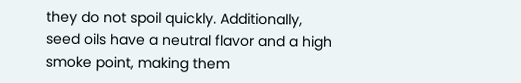they do not spoil quickly. Additionally, seed oils have a neutral flavor and a high smoke point, making them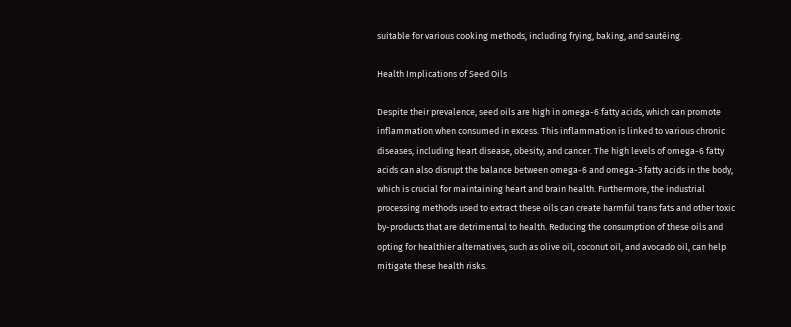suitable for various cooking methods, including frying, baking, and sautéing.

Health Implications of Seed Oils

Despite their prevalence, seed oils are high in omega-6 fatty acids, which can promote inflammation when consumed in excess. This inflammation is linked to various chronic diseases, including heart disease, obesity, and cancer. The high levels of omega-6 fatty acids can also disrupt the balance between omega-6 and omega-3 fatty acids in the body, which is crucial for maintaining heart and brain health. Furthermore, the industrial processing methods used to extract these oils can create harmful trans fats and other toxic by-products that are detrimental to health. Reducing the consumption of these oils and opting for healthier alternatives, such as olive oil, coconut oil, and avocado oil, can help mitigate these health risks.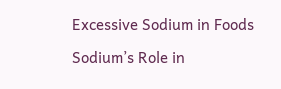Excessive Sodium in Foods

Sodium’s Role in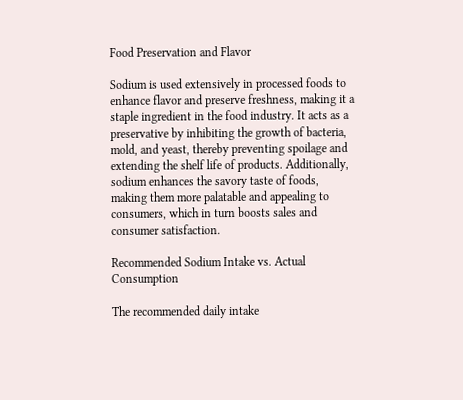Food Preservation and Flavor

Sodium is used extensively in processed foods to enhance flavor and preserve freshness, making it a staple ingredient in the food industry. It acts as a preservative by inhibiting the growth of bacteria, mold, and yeast, thereby preventing spoilage and extending the shelf life of products. Additionally, sodium enhances the savory taste of foods, making them more palatable and appealing to consumers, which in turn boosts sales and consumer satisfaction.

Recommended Sodium Intake vs. Actual Consumption

The recommended daily intake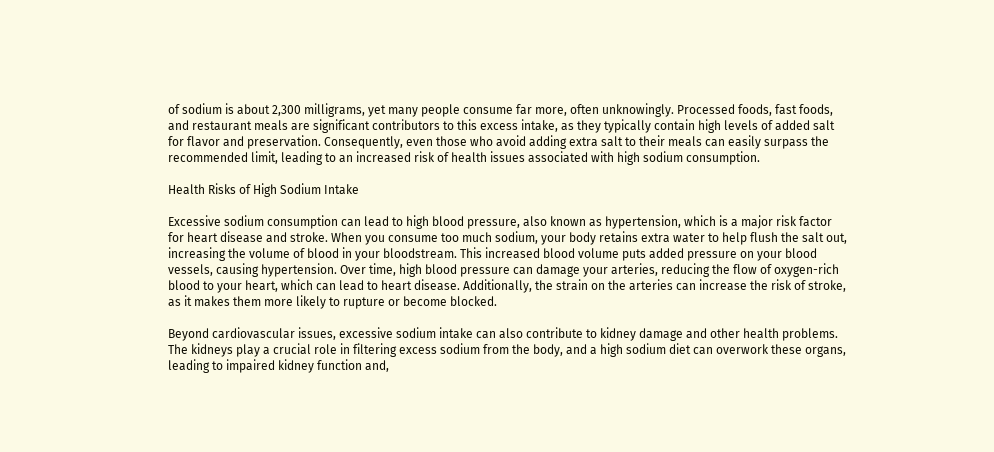of sodium is about 2,300 milligrams, yet many people consume far more, often unknowingly. Processed foods, fast foods, and restaurant meals are significant contributors to this excess intake, as they typically contain high levels of added salt for flavor and preservation. Consequently, even those who avoid adding extra salt to their meals can easily surpass the recommended limit, leading to an increased risk of health issues associated with high sodium consumption.

Health Risks of High Sodium Intake

Excessive sodium consumption can lead to high blood pressure, also known as hypertension, which is a major risk factor for heart disease and stroke. When you consume too much sodium, your body retains extra water to help flush the salt out, increasing the volume of blood in your bloodstream. This increased blood volume puts added pressure on your blood vessels, causing hypertension. Over time, high blood pressure can damage your arteries, reducing the flow of oxygen-rich blood to your heart, which can lead to heart disease. Additionally, the strain on the arteries can increase the risk of stroke, as it makes them more likely to rupture or become blocked.

Beyond cardiovascular issues, excessive sodium intake can also contribute to kidney damage and other health problems. The kidneys play a crucial role in filtering excess sodium from the body, and a high sodium diet can overwork these organs, leading to impaired kidney function and,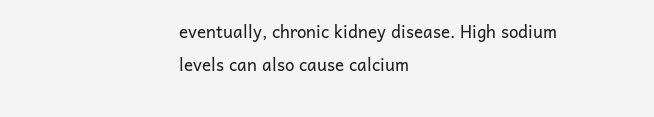eventually, chronic kidney disease. High sodium levels can also cause calcium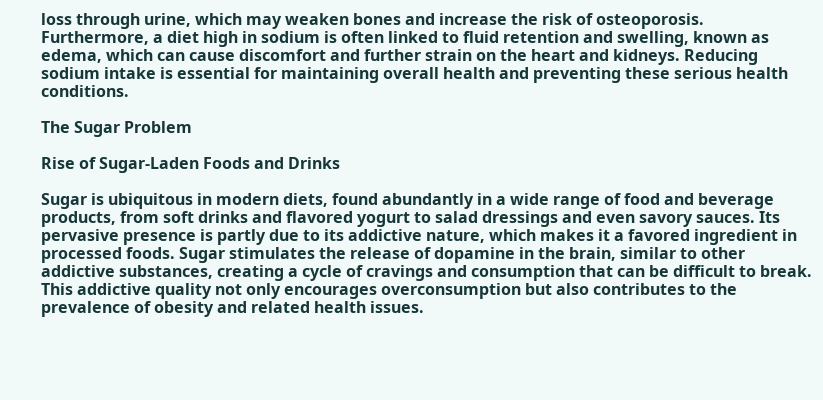loss through urine, which may weaken bones and increase the risk of osteoporosis. Furthermore, a diet high in sodium is often linked to fluid retention and swelling, known as edema, which can cause discomfort and further strain on the heart and kidneys. Reducing sodium intake is essential for maintaining overall health and preventing these serious health conditions.

The Sugar Problem

Rise of Sugar-Laden Foods and Drinks

Sugar is ubiquitous in modern diets, found abundantly in a wide range of food and beverage products, from soft drinks and flavored yogurt to salad dressings and even savory sauces. Its pervasive presence is partly due to its addictive nature, which makes it a favored ingredient in processed foods. Sugar stimulates the release of dopamine in the brain, similar to other addictive substances, creating a cycle of cravings and consumption that can be difficult to break. This addictive quality not only encourages overconsumption but also contributes to the prevalence of obesity and related health issues.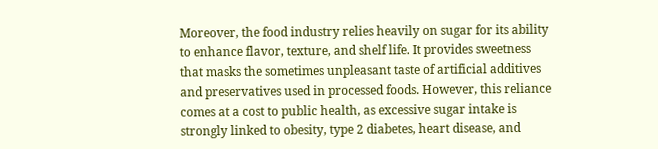Moreover, the food industry relies heavily on sugar for its ability to enhance flavor, texture, and shelf life. It provides sweetness that masks the sometimes unpleasant taste of artificial additives and preservatives used in processed foods. However, this reliance comes at a cost to public health, as excessive sugar intake is strongly linked to obesity, type 2 diabetes, heart disease, and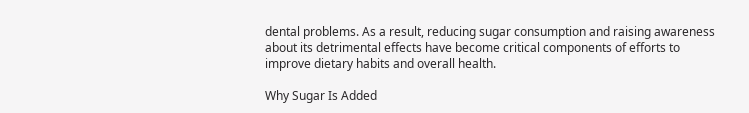dental problems. As a result, reducing sugar consumption and raising awareness about its detrimental effects have become critical components of efforts to improve dietary habits and overall health.

Why Sugar Is Added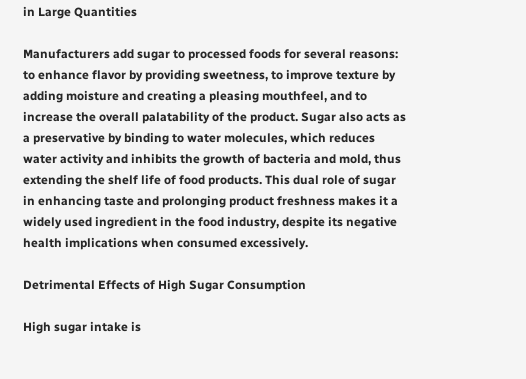in Large Quantities

Manufacturers add sugar to processed foods for several reasons: to enhance flavor by providing sweetness, to improve texture by adding moisture and creating a pleasing mouthfeel, and to increase the overall palatability of the product. Sugar also acts as a preservative by binding to water molecules, which reduces water activity and inhibits the growth of bacteria and mold, thus extending the shelf life of food products. This dual role of sugar in enhancing taste and prolonging product freshness makes it a widely used ingredient in the food industry, despite its negative health implications when consumed excessively.

Detrimental Effects of High Sugar Consumption

High sugar intake is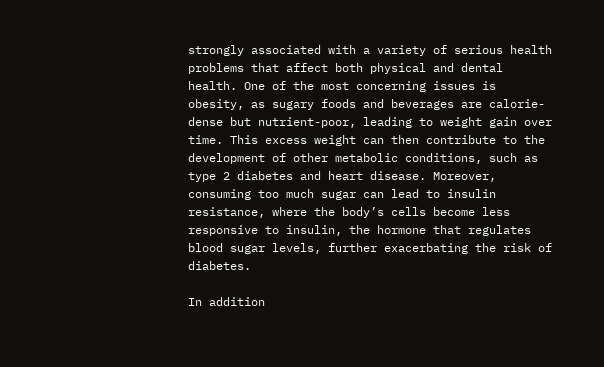strongly associated with a variety of serious health problems that affect both physical and dental health. One of the most concerning issues is obesity, as sugary foods and beverages are calorie-dense but nutrient-poor, leading to weight gain over time. This excess weight can then contribute to the development of other metabolic conditions, such as type 2 diabetes and heart disease. Moreover, consuming too much sugar can lead to insulin resistance, where the body’s cells become less responsive to insulin, the hormone that regulates blood sugar levels, further exacerbating the risk of diabetes.

In addition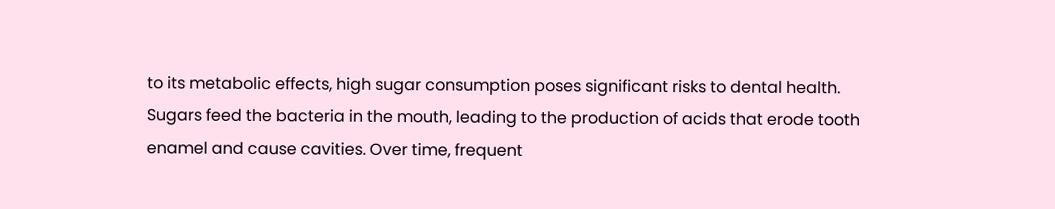to its metabolic effects, high sugar consumption poses significant risks to dental health. Sugars feed the bacteria in the mouth, leading to the production of acids that erode tooth enamel and cause cavities. Over time, frequent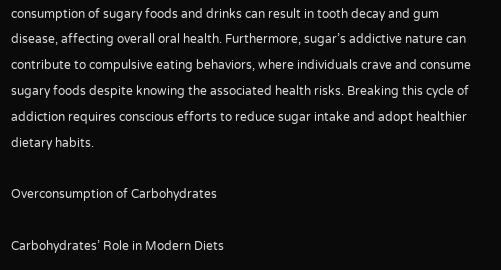consumption of sugary foods and drinks can result in tooth decay and gum disease, affecting overall oral health. Furthermore, sugar’s addictive nature can contribute to compulsive eating behaviors, where individuals crave and consume sugary foods despite knowing the associated health risks. Breaking this cycle of addiction requires conscious efforts to reduce sugar intake and adopt healthier dietary habits.

Overconsumption of Carbohydrates

Carbohydrates’ Role in Modern Diets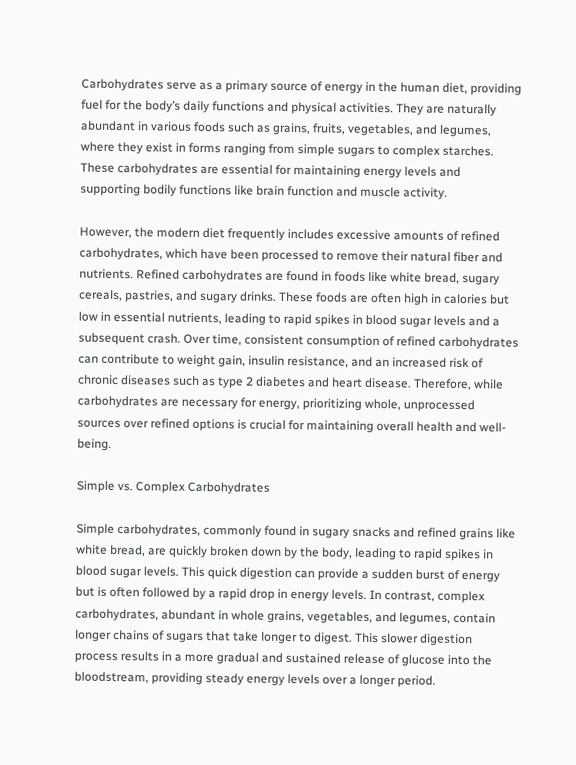Carbohydrates serve as a primary source of energy in the human diet, providing fuel for the body’s daily functions and physical activities. They are naturally abundant in various foods such as grains, fruits, vegetables, and legumes, where they exist in forms ranging from simple sugars to complex starches. These carbohydrates are essential for maintaining energy levels and supporting bodily functions like brain function and muscle activity.

However, the modern diet frequently includes excessive amounts of refined carbohydrates, which have been processed to remove their natural fiber and nutrients. Refined carbohydrates are found in foods like white bread, sugary cereals, pastries, and sugary drinks. These foods are often high in calories but low in essential nutrients, leading to rapid spikes in blood sugar levels and a subsequent crash. Over time, consistent consumption of refined carbohydrates can contribute to weight gain, insulin resistance, and an increased risk of chronic diseases such as type 2 diabetes and heart disease. Therefore, while carbohydrates are necessary for energy, prioritizing whole, unprocessed sources over refined options is crucial for maintaining overall health and well-being.

Simple vs. Complex Carbohydrates

Simple carbohydrates, commonly found in sugary snacks and refined grains like white bread, are quickly broken down by the body, leading to rapid spikes in blood sugar levels. This quick digestion can provide a sudden burst of energy but is often followed by a rapid drop in energy levels. In contrast, complex carbohydrates, abundant in whole grains, vegetables, and legumes, contain longer chains of sugars that take longer to digest. This slower digestion process results in a more gradual and sustained release of glucose into the bloodstream, providing steady energy levels over a longer period.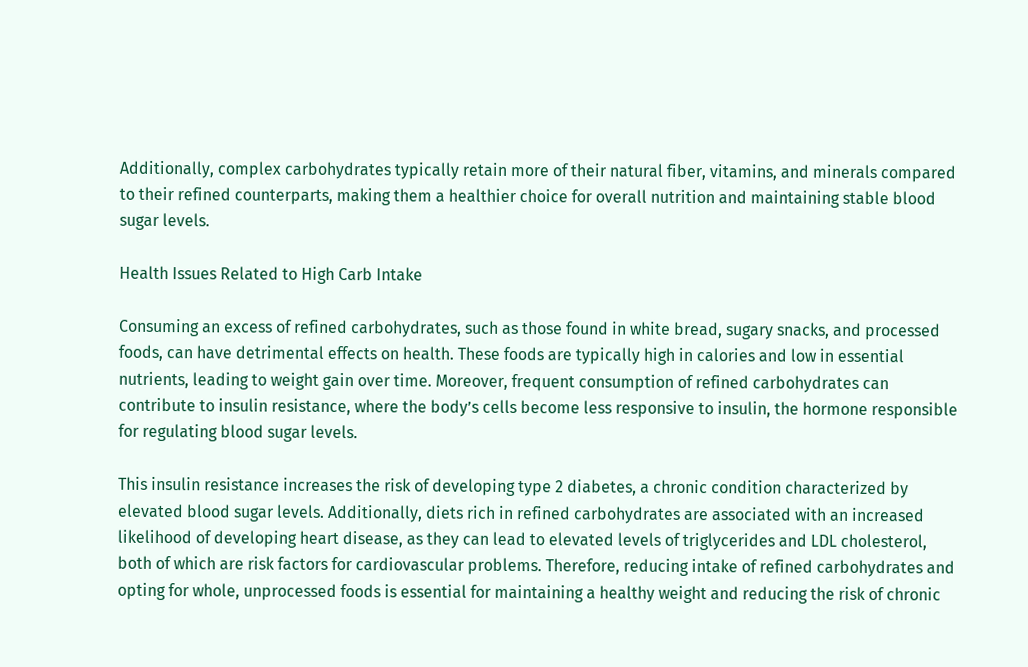Additionally, complex carbohydrates typically retain more of their natural fiber, vitamins, and minerals compared to their refined counterparts, making them a healthier choice for overall nutrition and maintaining stable blood sugar levels.

Health Issues Related to High Carb Intake

Consuming an excess of refined carbohydrates, such as those found in white bread, sugary snacks, and processed foods, can have detrimental effects on health. These foods are typically high in calories and low in essential nutrients, leading to weight gain over time. Moreover, frequent consumption of refined carbohydrates can contribute to insulin resistance, where the body’s cells become less responsive to insulin, the hormone responsible for regulating blood sugar levels.

This insulin resistance increases the risk of developing type 2 diabetes, a chronic condition characterized by elevated blood sugar levels. Additionally, diets rich in refined carbohydrates are associated with an increased likelihood of developing heart disease, as they can lead to elevated levels of triglycerides and LDL cholesterol, both of which are risk factors for cardiovascular problems. Therefore, reducing intake of refined carbohydrates and opting for whole, unprocessed foods is essential for maintaining a healthy weight and reducing the risk of chronic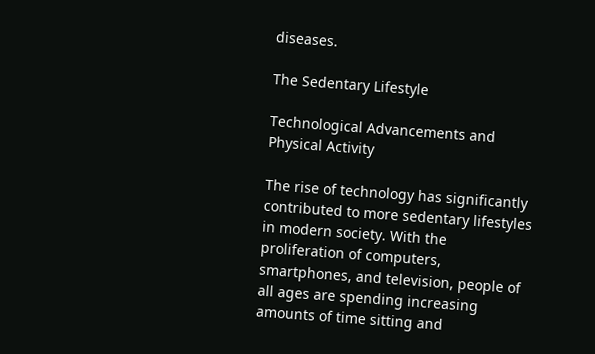diseases.

The Sedentary Lifestyle

Technological Advancements and Physical Activity

The rise of technology has significantly contributed to more sedentary lifestyles in modern society. With the proliferation of computers, smartphones, and television, people of all ages are spending increasing amounts of time sitting and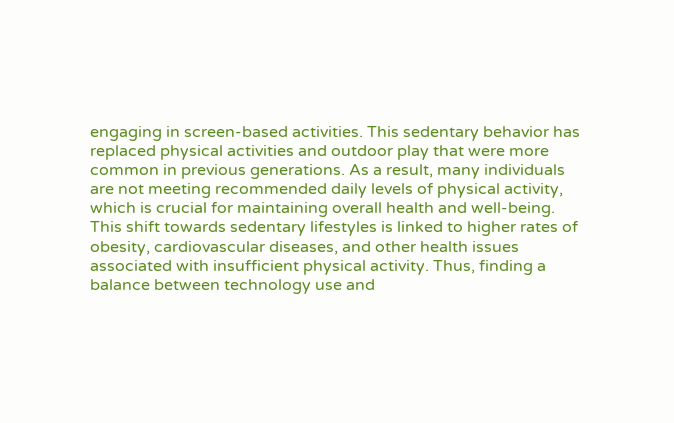engaging in screen-based activities. This sedentary behavior has replaced physical activities and outdoor play that were more common in previous generations. As a result, many individuals are not meeting recommended daily levels of physical activity, which is crucial for maintaining overall health and well-being. This shift towards sedentary lifestyles is linked to higher rates of obesity, cardiovascular diseases, and other health issues associated with insufficient physical activity. Thus, finding a balance between technology use and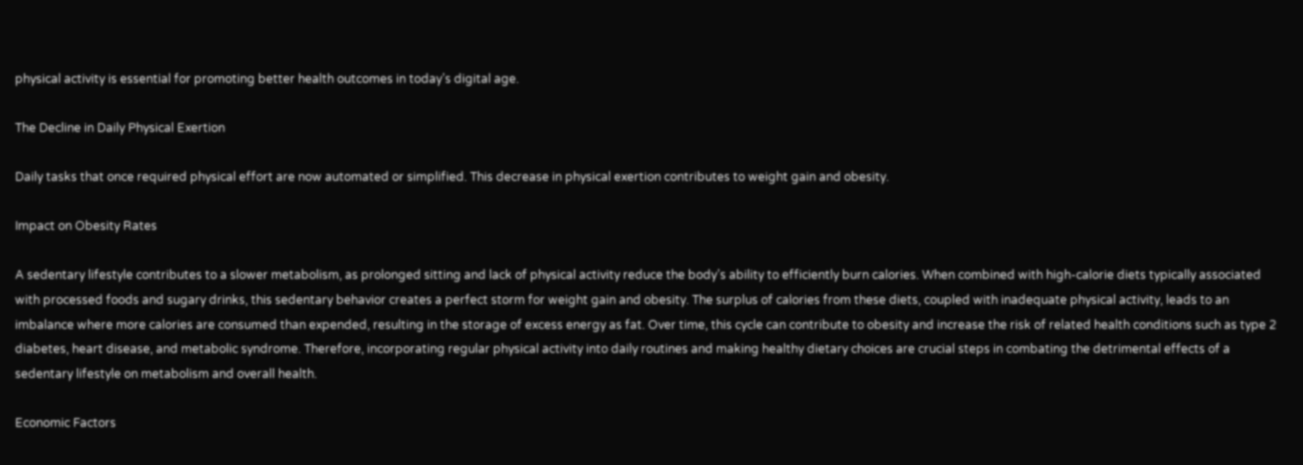physical activity is essential for promoting better health outcomes in today’s digital age.

The Decline in Daily Physical Exertion

Daily tasks that once required physical effort are now automated or simplified. This decrease in physical exertion contributes to weight gain and obesity.

Impact on Obesity Rates

A sedentary lifestyle contributes to a slower metabolism, as prolonged sitting and lack of physical activity reduce the body’s ability to efficiently burn calories. When combined with high-calorie diets typically associated with processed foods and sugary drinks, this sedentary behavior creates a perfect storm for weight gain and obesity. The surplus of calories from these diets, coupled with inadequate physical activity, leads to an imbalance where more calories are consumed than expended, resulting in the storage of excess energy as fat. Over time, this cycle can contribute to obesity and increase the risk of related health conditions such as type 2 diabetes, heart disease, and metabolic syndrome. Therefore, incorporating regular physical activity into daily routines and making healthy dietary choices are crucial steps in combating the detrimental effects of a sedentary lifestyle on metabolism and overall health.

Economic Factors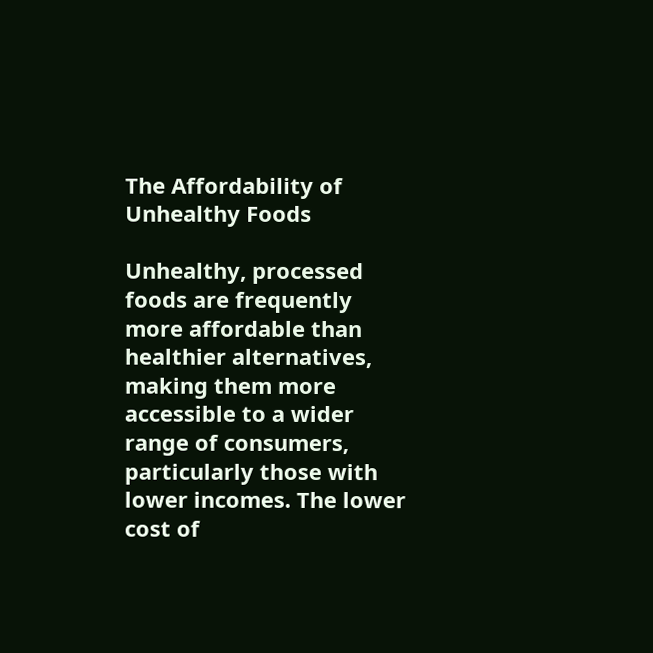The Affordability of Unhealthy Foods

Unhealthy, processed foods are frequently more affordable than healthier alternatives, making them more accessible to a wider range of consumers, particularly those with lower incomes. The lower cost of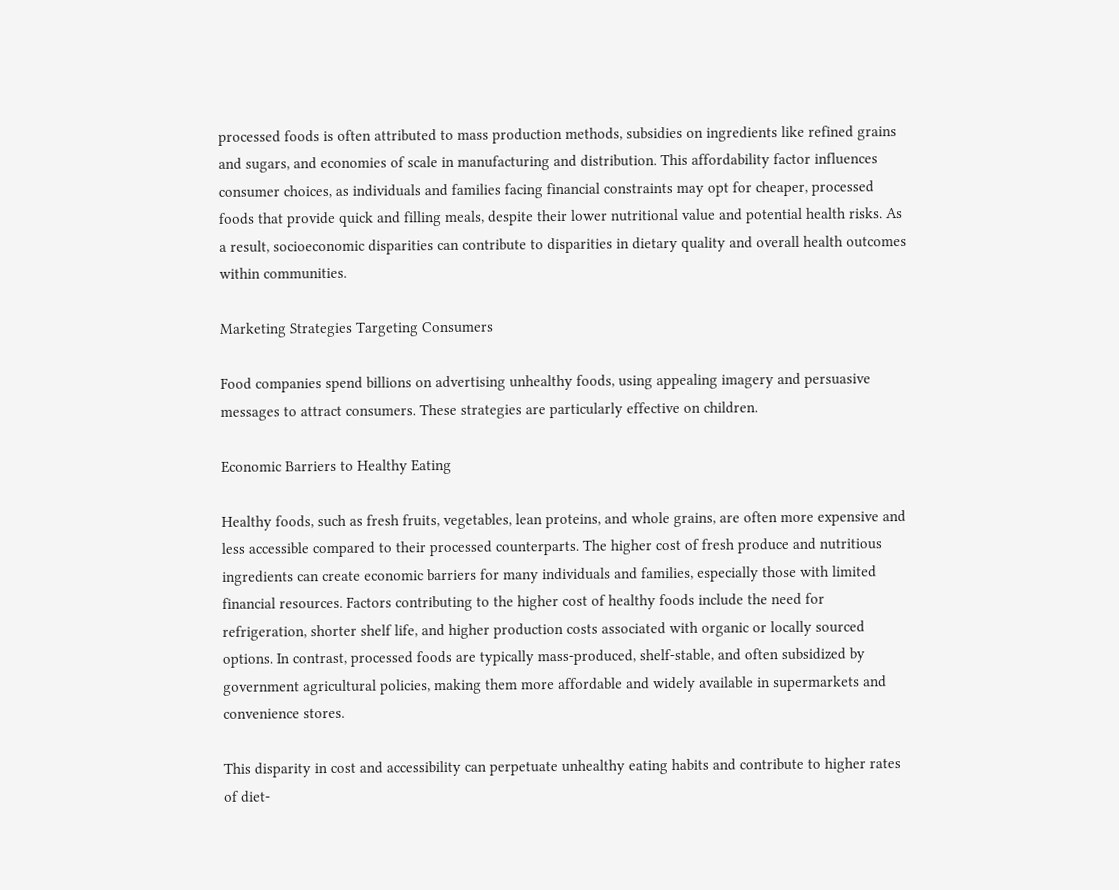processed foods is often attributed to mass production methods, subsidies on ingredients like refined grains and sugars, and economies of scale in manufacturing and distribution. This affordability factor influences consumer choices, as individuals and families facing financial constraints may opt for cheaper, processed foods that provide quick and filling meals, despite their lower nutritional value and potential health risks. As a result, socioeconomic disparities can contribute to disparities in dietary quality and overall health outcomes within communities.

Marketing Strategies Targeting Consumers

Food companies spend billions on advertising unhealthy foods, using appealing imagery and persuasive messages to attract consumers. These strategies are particularly effective on children.

Economic Barriers to Healthy Eating

Healthy foods, such as fresh fruits, vegetables, lean proteins, and whole grains, are often more expensive and less accessible compared to their processed counterparts. The higher cost of fresh produce and nutritious ingredients can create economic barriers for many individuals and families, especially those with limited financial resources. Factors contributing to the higher cost of healthy foods include the need for refrigeration, shorter shelf life, and higher production costs associated with organic or locally sourced options. In contrast, processed foods are typically mass-produced, shelf-stable, and often subsidized by government agricultural policies, making them more affordable and widely available in supermarkets and convenience stores.

This disparity in cost and accessibility can perpetuate unhealthy eating habits and contribute to higher rates of diet-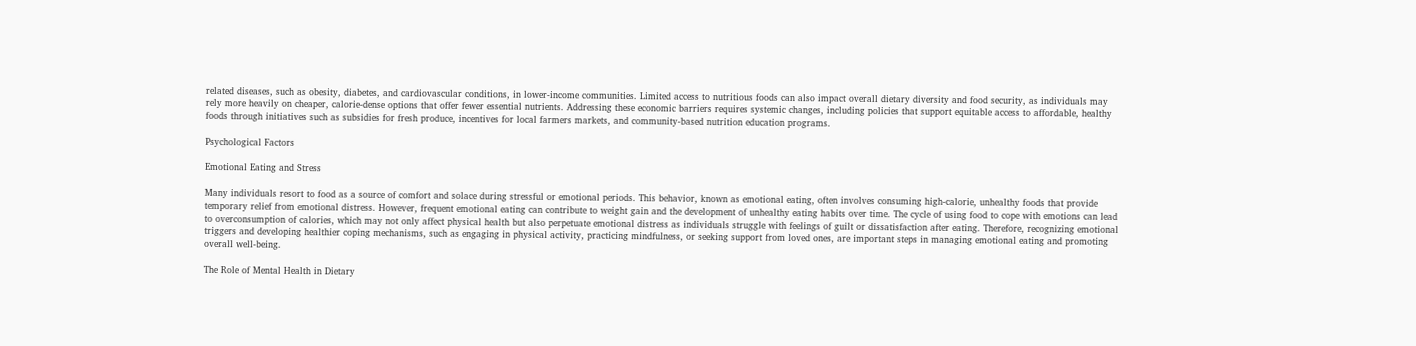related diseases, such as obesity, diabetes, and cardiovascular conditions, in lower-income communities. Limited access to nutritious foods can also impact overall dietary diversity and food security, as individuals may rely more heavily on cheaper, calorie-dense options that offer fewer essential nutrients. Addressing these economic barriers requires systemic changes, including policies that support equitable access to affordable, healthy foods through initiatives such as subsidies for fresh produce, incentives for local farmers markets, and community-based nutrition education programs.

Psychological Factors

Emotional Eating and Stress

Many individuals resort to food as a source of comfort and solace during stressful or emotional periods. This behavior, known as emotional eating, often involves consuming high-calorie, unhealthy foods that provide temporary relief from emotional distress. However, frequent emotional eating can contribute to weight gain and the development of unhealthy eating habits over time. The cycle of using food to cope with emotions can lead to overconsumption of calories, which may not only affect physical health but also perpetuate emotional distress as individuals struggle with feelings of guilt or dissatisfaction after eating. Therefore, recognizing emotional triggers and developing healthier coping mechanisms, such as engaging in physical activity, practicing mindfulness, or seeking support from loved ones, are important steps in managing emotional eating and promoting overall well-being.

The Role of Mental Health in Dietary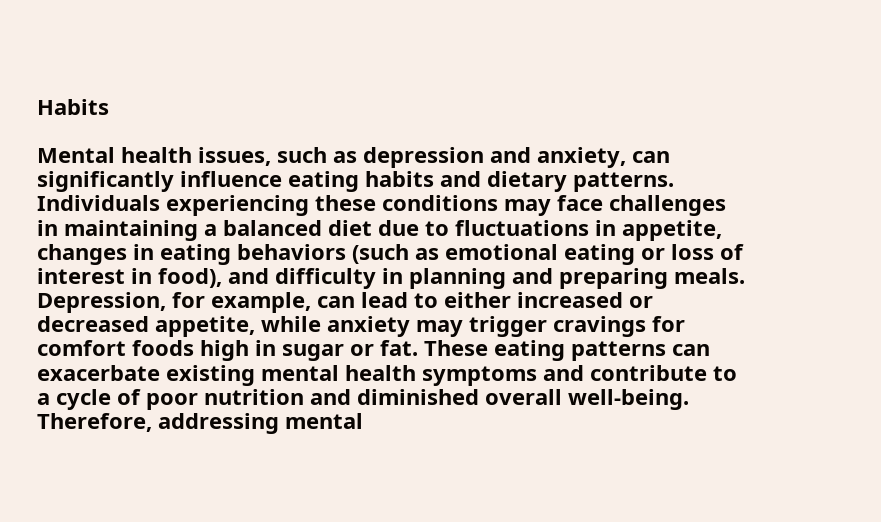Habits

Mental health issues, such as depression and anxiety, can significantly influence eating habits and dietary patterns. Individuals experiencing these conditions may face challenges in maintaining a balanced diet due to fluctuations in appetite, changes in eating behaviors (such as emotional eating or loss of interest in food), and difficulty in planning and preparing meals. Depression, for example, can lead to either increased or decreased appetite, while anxiety may trigger cravings for comfort foods high in sugar or fat. These eating patterns can exacerbate existing mental health symptoms and contribute to a cycle of poor nutrition and diminished overall well-being. Therefore, addressing mental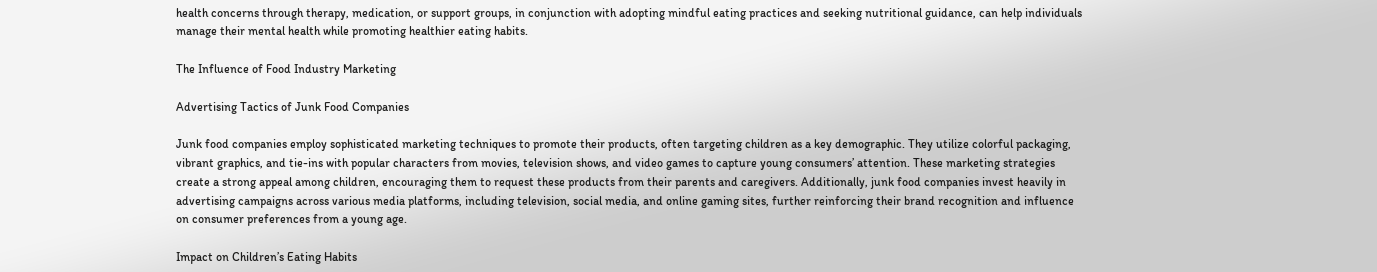health concerns through therapy, medication, or support groups, in conjunction with adopting mindful eating practices and seeking nutritional guidance, can help individuals manage their mental health while promoting healthier eating habits.

The Influence of Food Industry Marketing

Advertising Tactics of Junk Food Companies

Junk food companies employ sophisticated marketing techniques to promote their products, often targeting children as a key demographic. They utilize colorful packaging, vibrant graphics, and tie-ins with popular characters from movies, television shows, and video games to capture young consumers’ attention. These marketing strategies create a strong appeal among children, encouraging them to request these products from their parents and caregivers. Additionally, junk food companies invest heavily in advertising campaigns across various media platforms, including television, social media, and online gaming sites, further reinforcing their brand recognition and influence on consumer preferences from a young age.

Impact on Children’s Eating Habits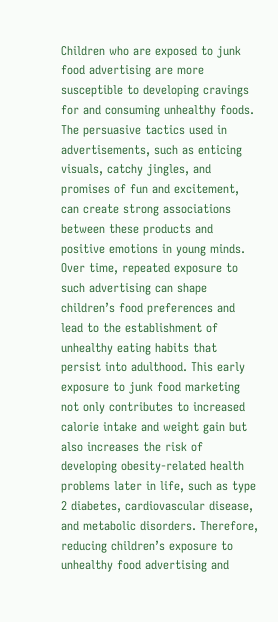Children who are exposed to junk food advertising are more susceptible to developing cravings for and consuming unhealthy foods. The persuasive tactics used in advertisements, such as enticing visuals, catchy jingles, and promises of fun and excitement, can create strong associations between these products and positive emotions in young minds. Over time, repeated exposure to such advertising can shape children’s food preferences and lead to the establishment of unhealthy eating habits that persist into adulthood. This early exposure to junk food marketing not only contributes to increased calorie intake and weight gain but also increases the risk of developing obesity-related health problems later in life, such as type 2 diabetes, cardiovascular disease, and metabolic disorders. Therefore, reducing children’s exposure to unhealthy food advertising and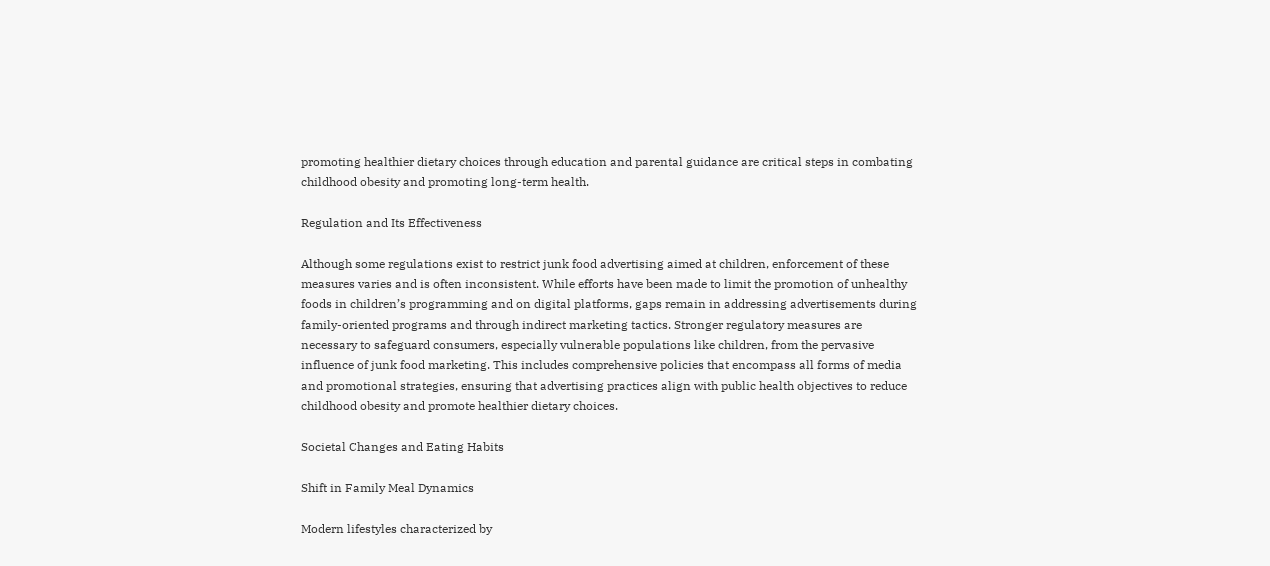promoting healthier dietary choices through education and parental guidance are critical steps in combating childhood obesity and promoting long-term health.

Regulation and Its Effectiveness

Although some regulations exist to restrict junk food advertising aimed at children, enforcement of these measures varies and is often inconsistent. While efforts have been made to limit the promotion of unhealthy foods in children’s programming and on digital platforms, gaps remain in addressing advertisements during family-oriented programs and through indirect marketing tactics. Stronger regulatory measures are necessary to safeguard consumers, especially vulnerable populations like children, from the pervasive influence of junk food marketing. This includes comprehensive policies that encompass all forms of media and promotional strategies, ensuring that advertising practices align with public health objectives to reduce childhood obesity and promote healthier dietary choices.

Societal Changes and Eating Habits

Shift in Family Meal Dynamics

Modern lifestyles characterized by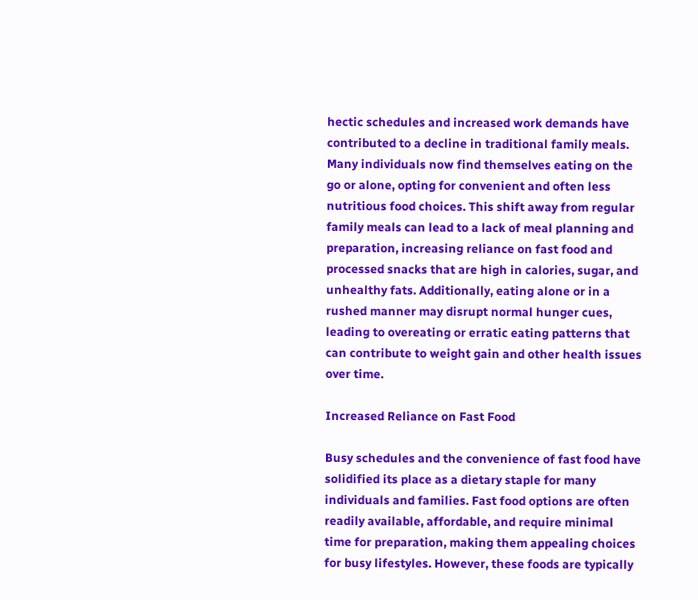hectic schedules and increased work demands have contributed to a decline in traditional family meals. Many individuals now find themselves eating on the go or alone, opting for convenient and often less nutritious food choices. This shift away from regular family meals can lead to a lack of meal planning and preparation, increasing reliance on fast food and processed snacks that are high in calories, sugar, and unhealthy fats. Additionally, eating alone or in a rushed manner may disrupt normal hunger cues, leading to overeating or erratic eating patterns that can contribute to weight gain and other health issues over time.

Increased Reliance on Fast Food

Busy schedules and the convenience of fast food have solidified its place as a dietary staple for many individuals and families. Fast food options are often readily available, affordable, and require minimal time for preparation, making them appealing choices for busy lifestyles. However, these foods are typically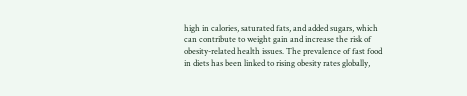high in calories, saturated fats, and added sugars, which can contribute to weight gain and increase the risk of obesity-related health issues. The prevalence of fast food in diets has been linked to rising obesity rates globally,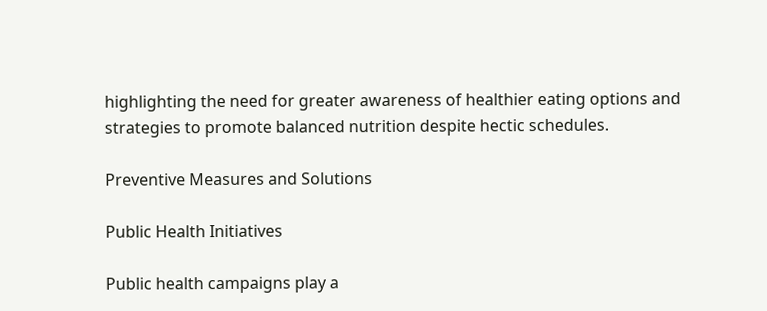highlighting the need for greater awareness of healthier eating options and strategies to promote balanced nutrition despite hectic schedules.

Preventive Measures and Solutions

Public Health Initiatives

Public health campaigns play a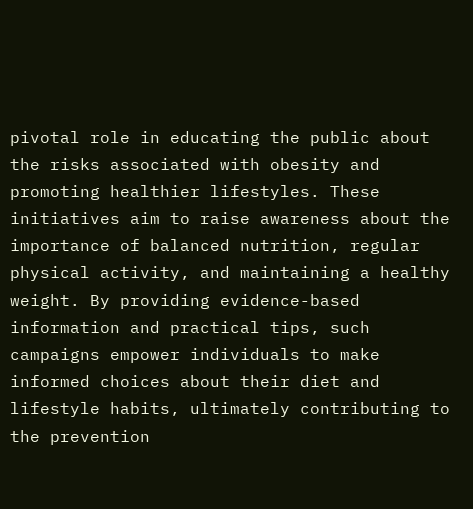pivotal role in educating the public about the risks associated with obesity and promoting healthier lifestyles. These initiatives aim to raise awareness about the importance of balanced nutrition, regular physical activity, and maintaining a healthy weight. By providing evidence-based information and practical tips, such campaigns empower individuals to make informed choices about their diet and lifestyle habits, ultimately contributing to the prevention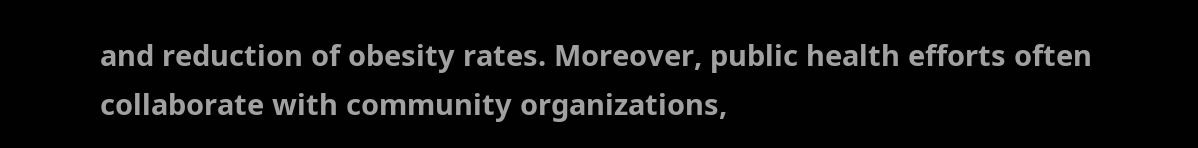and reduction of obesity rates. Moreover, public health efforts often collaborate with community organizations,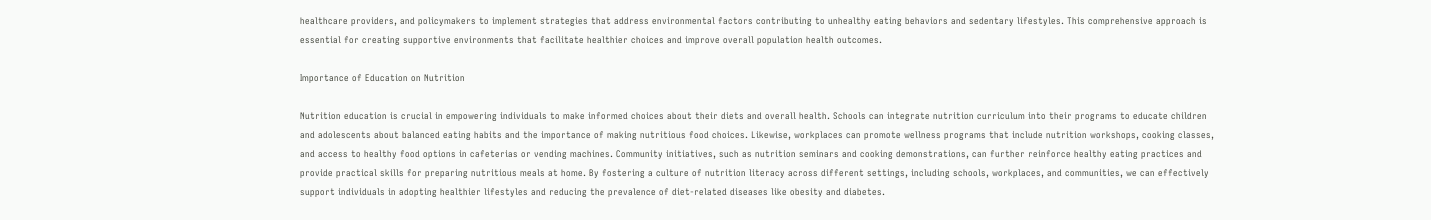healthcare providers, and policymakers to implement strategies that address environmental factors contributing to unhealthy eating behaviors and sedentary lifestyles. This comprehensive approach is essential for creating supportive environments that facilitate healthier choices and improve overall population health outcomes.

Importance of Education on Nutrition

Nutrition education is crucial in empowering individuals to make informed choices about their diets and overall health. Schools can integrate nutrition curriculum into their programs to educate children and adolescents about balanced eating habits and the importance of making nutritious food choices. Likewise, workplaces can promote wellness programs that include nutrition workshops, cooking classes, and access to healthy food options in cafeterias or vending machines. Community initiatives, such as nutrition seminars and cooking demonstrations, can further reinforce healthy eating practices and provide practical skills for preparing nutritious meals at home. By fostering a culture of nutrition literacy across different settings, including schools, workplaces, and communities, we can effectively support individuals in adopting healthier lifestyles and reducing the prevalence of diet-related diseases like obesity and diabetes.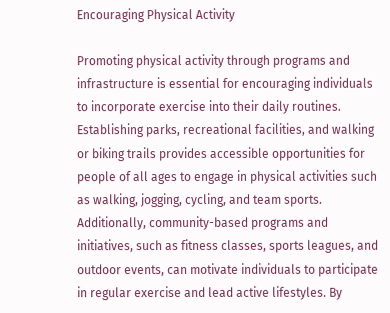Encouraging Physical Activity

Promoting physical activity through programs and infrastructure is essential for encouraging individuals to incorporate exercise into their daily routines. Establishing parks, recreational facilities, and walking or biking trails provides accessible opportunities for people of all ages to engage in physical activities such as walking, jogging, cycling, and team sports. Additionally, community-based programs and initiatives, such as fitness classes, sports leagues, and outdoor events, can motivate individuals to participate in regular exercise and lead active lifestyles. By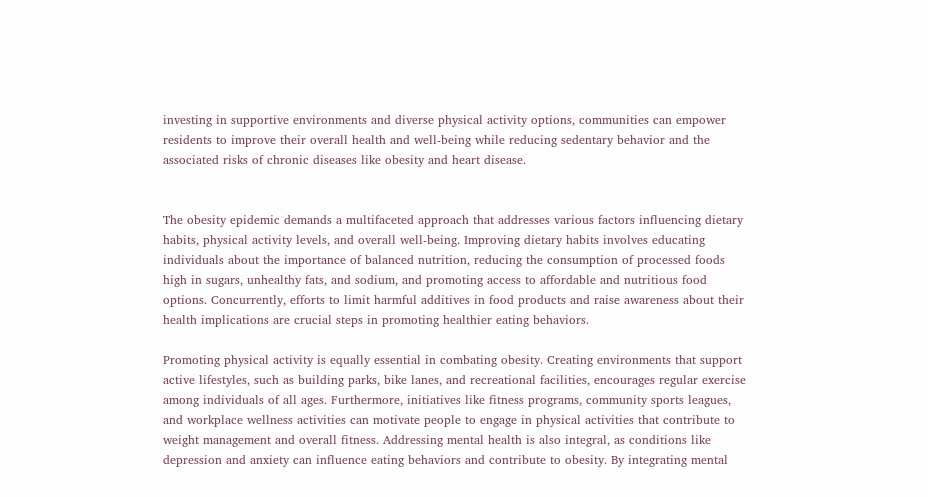investing in supportive environments and diverse physical activity options, communities can empower residents to improve their overall health and well-being while reducing sedentary behavior and the associated risks of chronic diseases like obesity and heart disease.


The obesity epidemic demands a multifaceted approach that addresses various factors influencing dietary habits, physical activity levels, and overall well-being. Improving dietary habits involves educating individuals about the importance of balanced nutrition, reducing the consumption of processed foods high in sugars, unhealthy fats, and sodium, and promoting access to affordable and nutritious food options. Concurrently, efforts to limit harmful additives in food products and raise awareness about their health implications are crucial steps in promoting healthier eating behaviors.

Promoting physical activity is equally essential in combating obesity. Creating environments that support active lifestyles, such as building parks, bike lanes, and recreational facilities, encourages regular exercise among individuals of all ages. Furthermore, initiatives like fitness programs, community sports leagues, and workplace wellness activities can motivate people to engage in physical activities that contribute to weight management and overall fitness. Addressing mental health is also integral, as conditions like depression and anxiety can influence eating behaviors and contribute to obesity. By integrating mental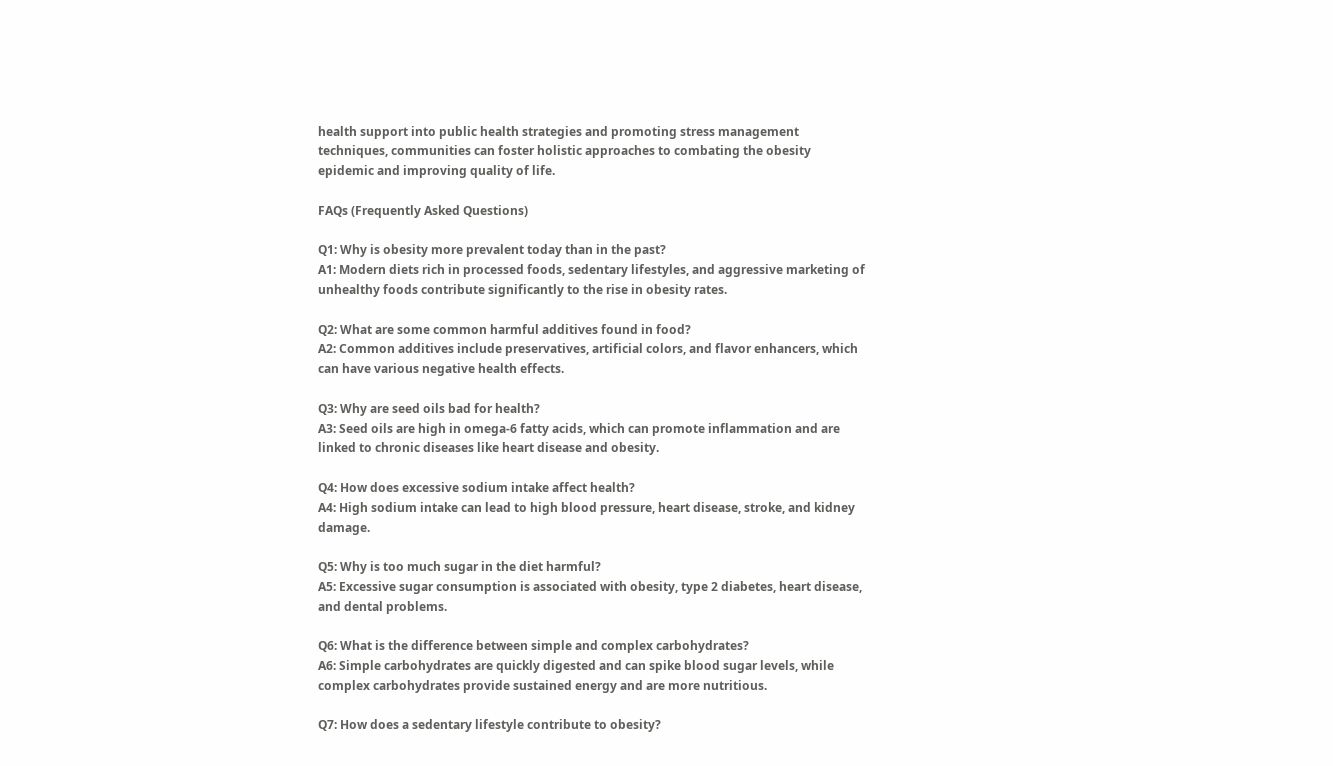health support into public health strategies and promoting stress management techniques, communities can foster holistic approaches to combating the obesity epidemic and improving quality of life.

FAQs (Frequently Asked Questions)

Q1: Why is obesity more prevalent today than in the past?
A1: Modern diets rich in processed foods, sedentary lifestyles, and aggressive marketing of unhealthy foods contribute significantly to the rise in obesity rates.

Q2: What are some common harmful additives found in food?
A2: Common additives include preservatives, artificial colors, and flavor enhancers, which can have various negative health effects.

Q3: Why are seed oils bad for health?
A3: Seed oils are high in omega-6 fatty acids, which can promote inflammation and are linked to chronic diseases like heart disease and obesity.

Q4: How does excessive sodium intake affect health?
A4: High sodium intake can lead to high blood pressure, heart disease, stroke, and kidney damage.

Q5: Why is too much sugar in the diet harmful?
A5: Excessive sugar consumption is associated with obesity, type 2 diabetes, heart disease, and dental problems.

Q6: What is the difference between simple and complex carbohydrates?
A6: Simple carbohydrates are quickly digested and can spike blood sugar levels, while complex carbohydrates provide sustained energy and are more nutritious.

Q7: How does a sedentary lifestyle contribute to obesity?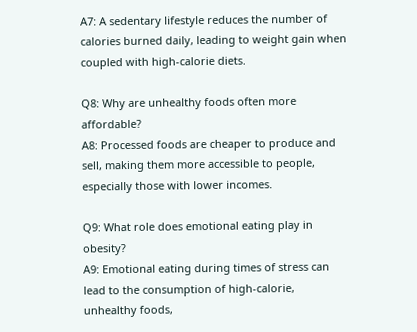A7: A sedentary lifestyle reduces the number of calories burned daily, leading to weight gain when coupled with high-calorie diets.

Q8: Why are unhealthy foods often more affordable?
A8: Processed foods are cheaper to produce and sell, making them more accessible to people, especially those with lower incomes.

Q9: What role does emotional eating play in obesity?
A9: Emotional eating during times of stress can lead to the consumption of high-calorie, unhealthy foods,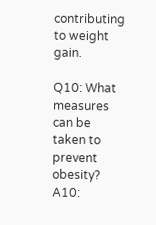contributing to weight gain.

Q10: What measures can be taken to prevent obesity?
A10: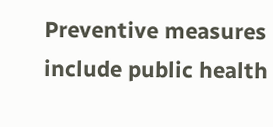Preventive measures include public health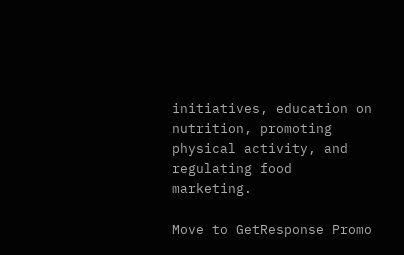initiatives, education on nutrition, promoting physical activity, and regulating food marketing.

Move to GetResponse Promo